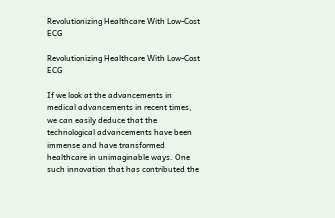Revolutionizing Healthcare With Low-Cost ECG

Revolutionizing Healthcare With Low-Cost ECG

If we look at the advancements in medical advancements in recent times, we can easily deduce that the technological advancements have been immense and have transformed healthcare in unimaginable ways. One such innovation that has contributed the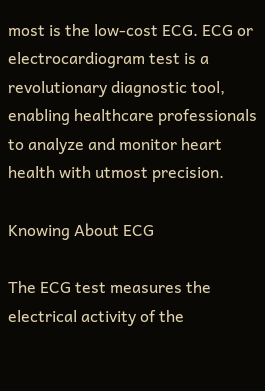most is the low-cost ECG. ECG or electrocardiogram test is a revolutionary diagnostic tool, enabling healthcare professionals to analyze and monitor heart health with utmost precision.

Knowing About ECG

The ECG test measures the electrical activity of the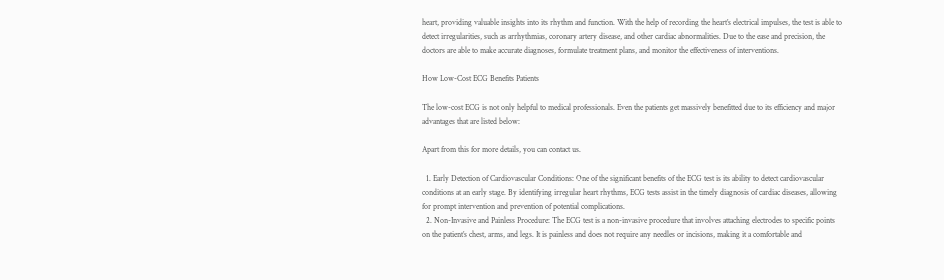heart, providing valuable insights into its rhythm and function. With the help of recording the heart’s electrical impulses, the test is able to detect irregularities, such as arrhythmias, coronary artery disease, and other cardiac abnormalities. Due to the ease and precision, the doctors are able to make accurate diagnoses, formulate treatment plans, and monitor the effectiveness of interventions.

How Low-Cost ECG Benefits Patients

The low-cost ECG is not only helpful to medical professionals. Even the patients get massively benefitted due to its efficiency and major advantages that are listed below:

Apart from this for more details, you can contact us.

  1. Early Detection of Cardiovascular Conditions: One of the significant benefits of the ECG test is its ability to detect cardiovascular conditions at an early stage. By identifying irregular heart rhythms, ECG tests assist in the timely diagnosis of cardiac diseases, allowing for prompt intervention and prevention of potential complications.
  2. Non-Invasive and Painless Procedure: The ECG test is a non-invasive procedure that involves attaching electrodes to specific points on the patient’s chest, arms, and legs. It is painless and does not require any needles or incisions, making it a comfortable and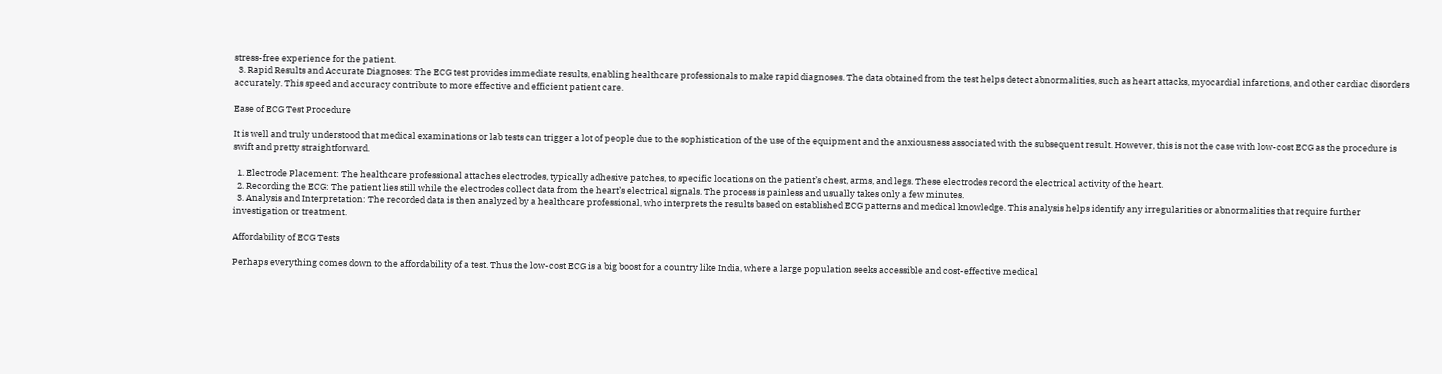stress-free experience for the patient.
  3. Rapid Results and Accurate Diagnoses: The ECG test provides immediate results, enabling healthcare professionals to make rapid diagnoses. The data obtained from the test helps detect abnormalities, such as heart attacks, myocardial infarctions, and other cardiac disorders accurately. This speed and accuracy contribute to more effective and efficient patient care.

Ease of ECG Test Procedure

It is well and truly understood that medical examinations or lab tests can trigger a lot of people due to the sophistication of the use of the equipment and the anxiousness associated with the subsequent result. However, this is not the case with low-cost ECG as the procedure is swift and pretty straightforward.

  1. Electrode Placement: The healthcare professional attaches electrodes, typically adhesive patches, to specific locations on the patient’s chest, arms, and legs. These electrodes record the electrical activity of the heart.
  2. Recording the ECG: The patient lies still while the electrodes collect data from the heart’s electrical signals. The process is painless and usually takes only a few minutes.
  3. Analysis and Interpretation: The recorded data is then analyzed by a healthcare professional, who interprets the results based on established ECG patterns and medical knowledge. This analysis helps identify any irregularities or abnormalities that require further investigation or treatment.

Affordability of ECG Tests

Perhaps everything comes down to the affordability of a test. Thus the low-cost ECG is a big boost for a country like India, where a large population seeks accessible and cost-effective medical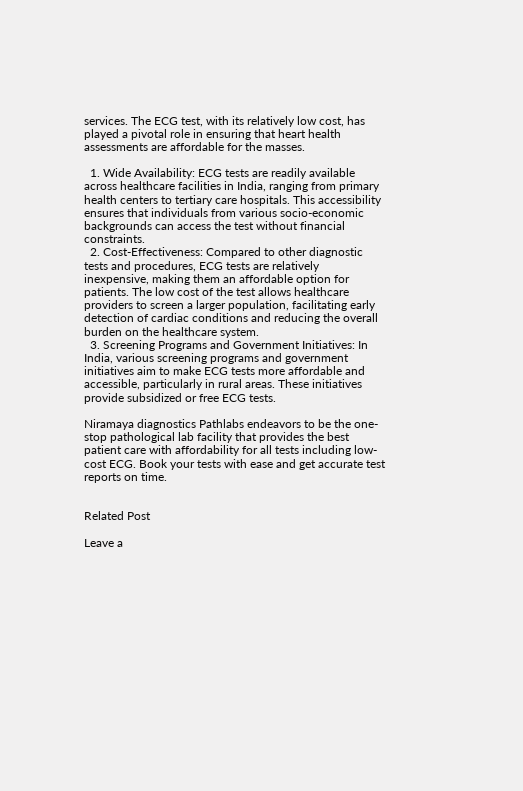services. The ECG test, with its relatively low cost, has played a pivotal role in ensuring that heart health assessments are affordable for the masses.

  1. Wide Availability: ECG tests are readily available across healthcare facilities in India, ranging from primary health centers to tertiary care hospitals. This accessibility ensures that individuals from various socio-economic backgrounds can access the test without financial constraints.
  2. Cost-Effectiveness: Compared to other diagnostic tests and procedures, ECG tests are relatively inexpensive, making them an affordable option for patients. The low cost of the test allows healthcare providers to screen a larger population, facilitating early detection of cardiac conditions and reducing the overall burden on the healthcare system.
  3. Screening Programs and Government Initiatives: In India, various screening programs and government initiatives aim to make ECG tests more affordable and accessible, particularly in rural areas. These initiatives provide subsidized or free ECG tests.

Niramaya diagnostics Pathlabs endeavors to be the one-stop pathological lab facility that provides the best patient care with affordability for all tests including low-cost ECG. Book your tests with ease and get accurate test reports on time.


Related Post

Leave a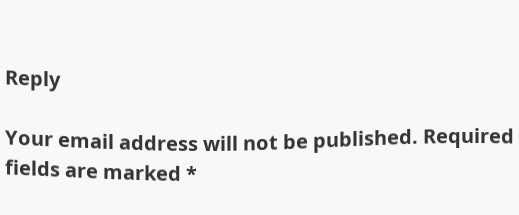Reply

Your email address will not be published. Required fields are marked *